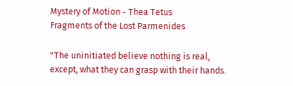Mystery of Motion - Thea Tetus
Fragments of the Lost Parmenides

"The uninitiated believe nothing is real,
except, what they can grasp with their hands.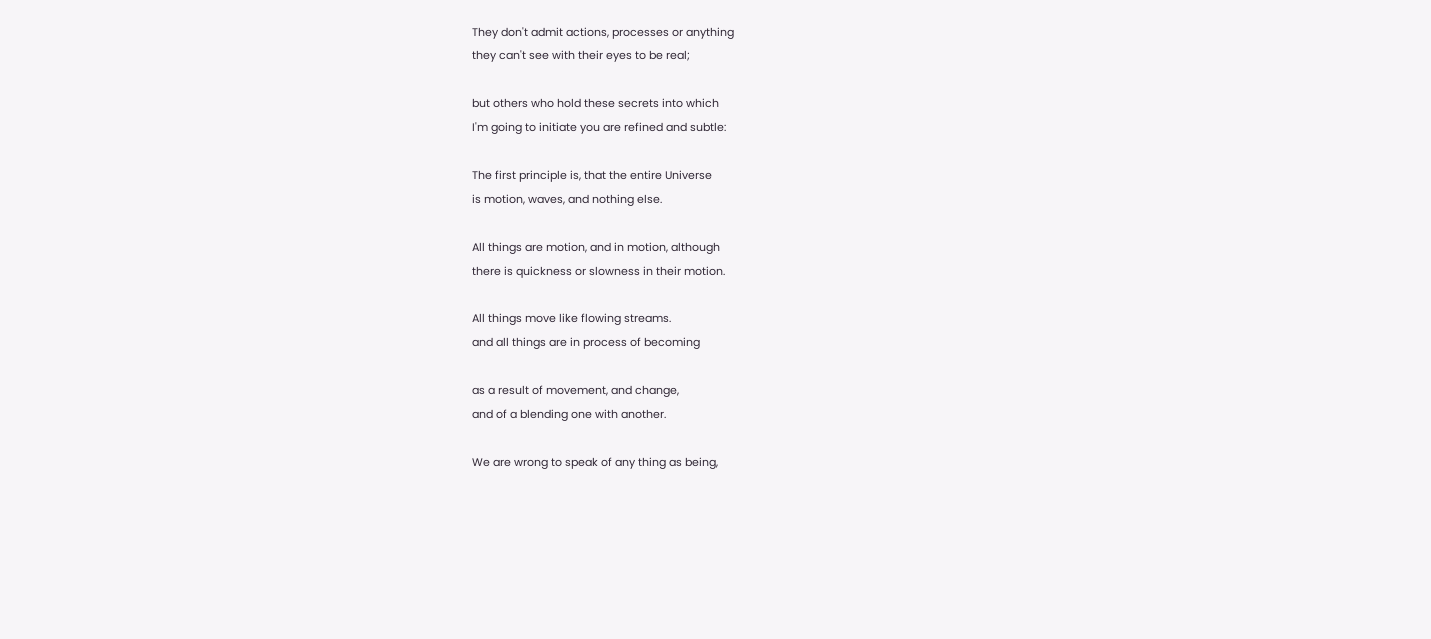They don't admit actions, processes or anything
they can't see with their eyes to be real;

but others who hold these secrets into which
I'm going to initiate you are refined and subtle:

The first principle is, that the entire Universe
is motion, waves, and nothing else.

All things are motion, and in motion, although
there is quickness or slowness in their motion.

All things move like flowing streams.
and all things are in process of becoming

as a result of movement, and change,
and of a blending one with another.

We are wrong to speak of any thing as being,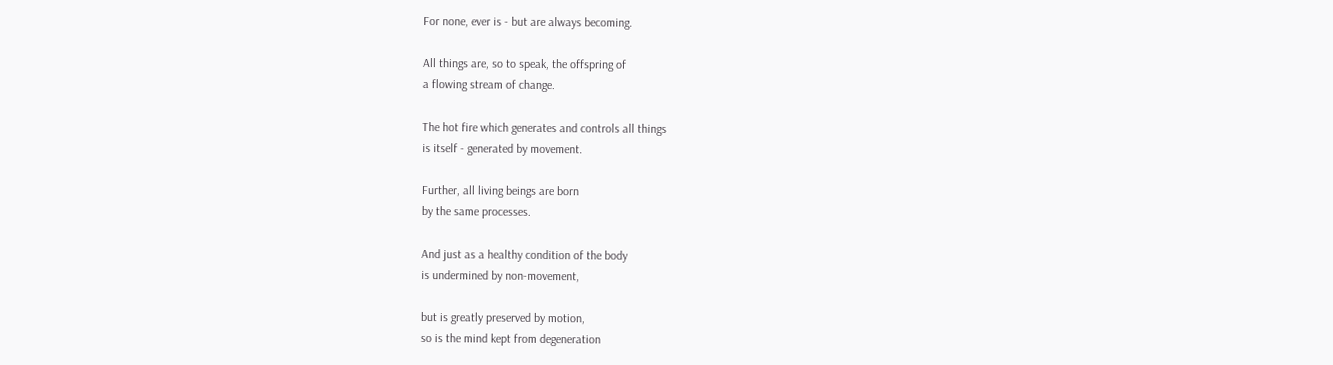For none, ever is - but are always becoming.

All things are, so to speak, the offspring of
a flowing stream of change.

The hot fire which generates and controls all things
is itself - generated by movement.

Further, all living beings are born
by the same processes.

And just as a healthy condition of the body
is undermined by non-movement,

but is greatly preserved by motion,
so is the mind kept from degeneration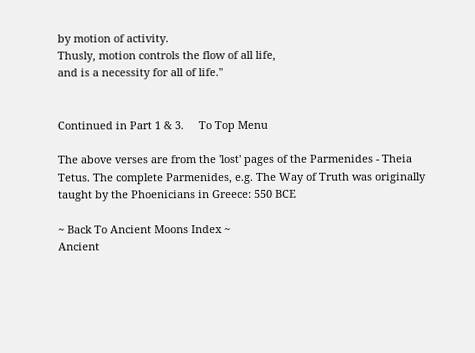by motion of activity.
Thusly, motion controls the flow of all life,
and is a necessity for all of life."


Continued in Part 1 & 3.     To Top Menu

The above verses are from the 'lost' pages of the Parmenides - Theia Tetus. The complete Parmenides, e.g. The Way of Truth was originally taught by the Phoenicians in Greece: 550 BCE

~ Back To Ancient Moons Index ~
Ancient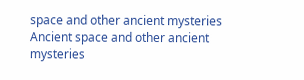space and other ancient mysteries
Ancient space and other ancient mysteries